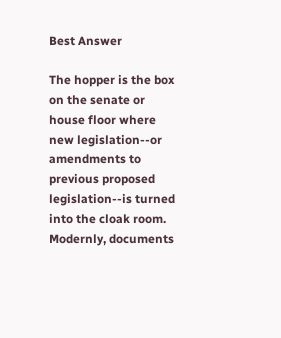Best Answer

The hopper is the box on the senate or house floor where new legislation--or amendments to previous proposed legislation--is turned into the cloak room. Modernly, documents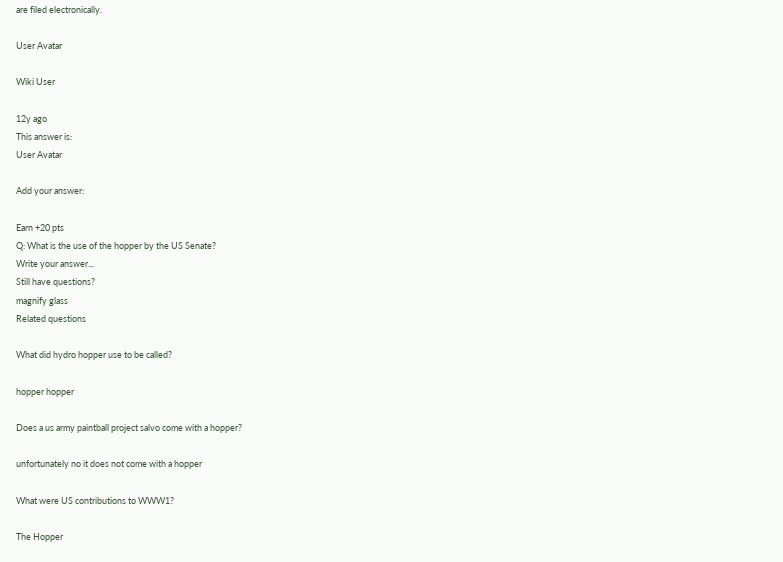are filed electronically.

User Avatar

Wiki User

12y ago
This answer is:
User Avatar

Add your answer:

Earn +20 pts
Q: What is the use of the hopper by the US Senate?
Write your answer...
Still have questions?
magnify glass
Related questions

What did hydro hopper use to be called?

hopper hopper

Does a us army paintball project salvo come with a hopper?

unfortunately no it does not come with a hopper

What were US contributions to WWW1?

The Hopper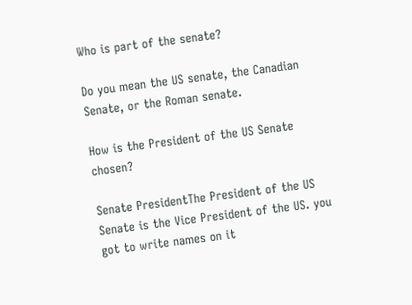Who is part of the senate?

Do you mean the US senate, the Canadian Senate, or the Roman senate.

How is the President of the US Senate chosen?

Senate PresidentThe President of the US Senate is the Vice President of the US. you got to write names on it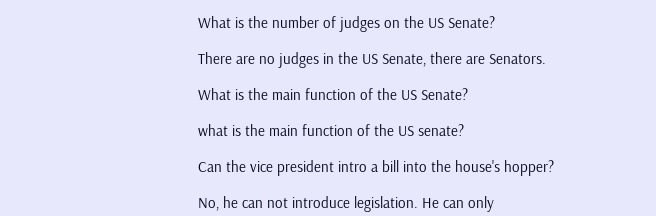What is the number of judges on the US Senate?

There are no judges in the US Senate, there are Senators.

What is the main function of the US Senate?

what is the main function of the US senate?

Can the vice president intro a bill into the house's hopper?

No, he can not introduce legislation. He can only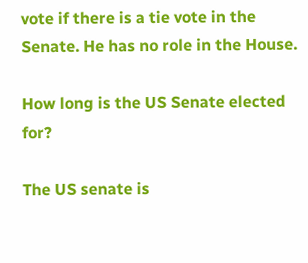vote if there is a tie vote in the Senate. He has no role in the House.

How long is the US Senate elected for?

The US senate is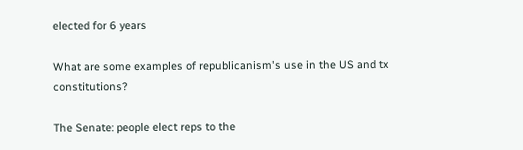elected for 6 years

What are some examples of republicanism's use in the US and tx constitutions?

The Senate: people elect reps to the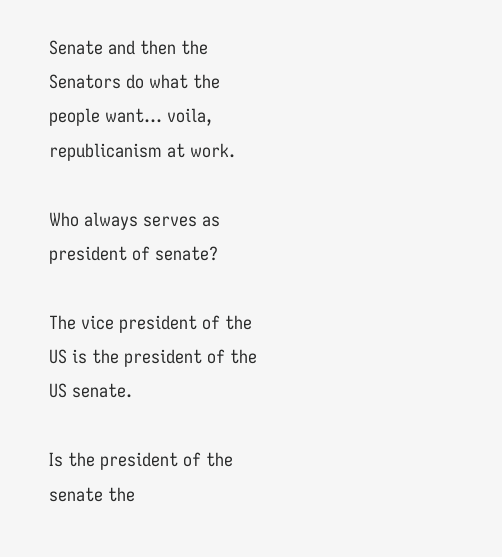Senate and then the Senators do what the people want... voila, republicanism at work.

Who always serves as president of senate?

The vice president of the US is the president of the US senate.

Is the president of the senate the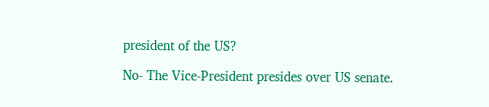president of the US?

No- The Vice-President presides over US senate.